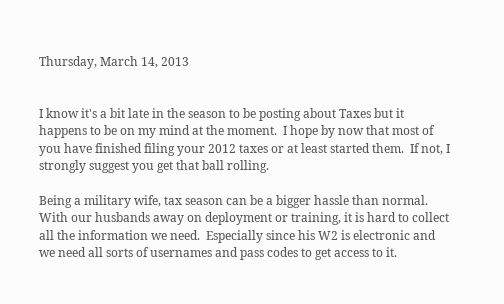Thursday, March 14, 2013


I know it's a bit late in the season to be posting about Taxes but it happens to be on my mind at the moment.  I hope by now that most of you have finished filing your 2012 taxes or at least started them.  If not, I strongly suggest you get that ball rolling.

Being a military wife, tax season can be a bigger hassle than normal.  With our husbands away on deployment or training, it is hard to collect all the information we need.  Especially since his W2 is electronic and we need all sorts of usernames and pass codes to get access to it.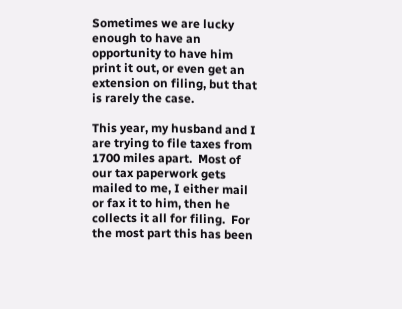Sometimes we are lucky enough to have an opportunity to have him print it out, or even get an extension on filing, but that is rarely the case.

This year, my husband and I are trying to file taxes from 1700 miles apart.  Most of our tax paperwork gets mailed to me, I either mail or fax it to him, then he collects it all for filing.  For the most part this has been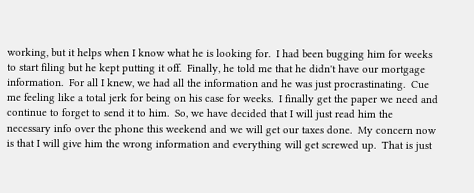working, but it helps when I know what he is looking for.  I had been bugging him for weeks to start filing but he kept putting it off.  Finally, he told me that he didn't have our mortgage information.  For all I knew, we had all the information and he was just procrastinating.  Cue me feeling like a total jerk for being on his case for weeks.  I finally get the paper we need and continue to forget to send it to him.  So, we have decided that I will just read him the necessary info over the phone this weekend and we will get our taxes done.  My concern now is that I will give him the wrong information and everything will get screwed up.  That is just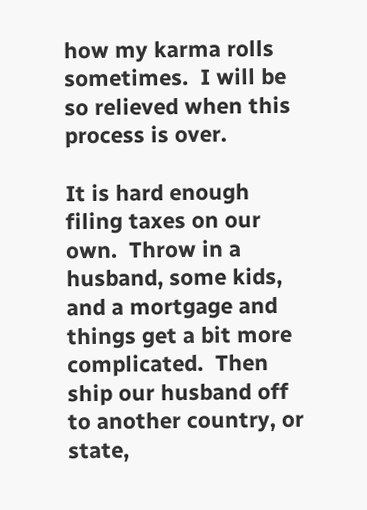how my karma rolls sometimes.  I will be so relieved when this process is over.

It is hard enough filing taxes on our own.  Throw in a husband, some kids, and a mortgage and things get a bit more complicated.  Then ship our husband off to another country, or state,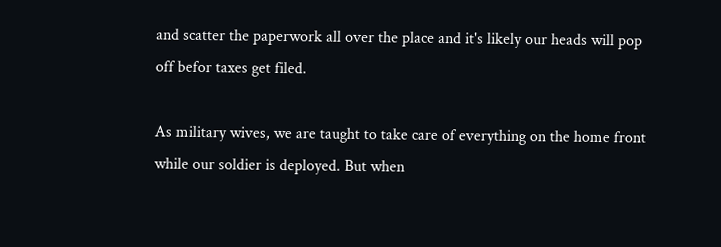and scatter the paperwork all over the place and it's likely our heads will pop off befor taxes get filed.

As military wives, we are taught to take care of everything on the home front while our soldier is deployed. But when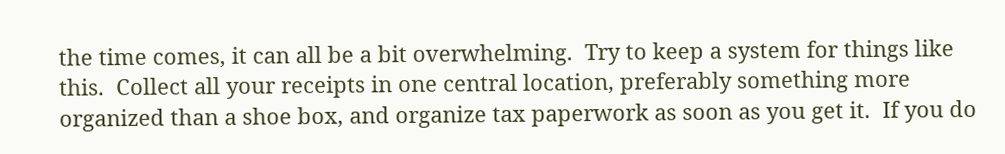the time comes, it can all be a bit overwhelming.  Try to keep a system for things like this.  Collect all your receipts in one central location, preferably something more organized than a shoe box, and organize tax paperwork as soon as you get it.  If you do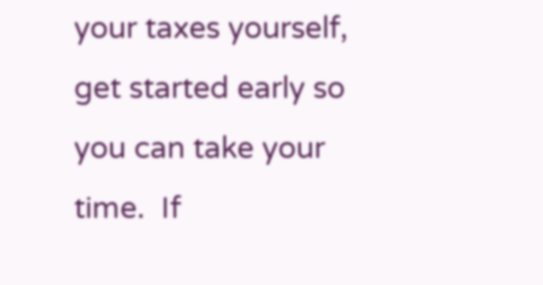your taxes yourself, get started early so you can take your time.  If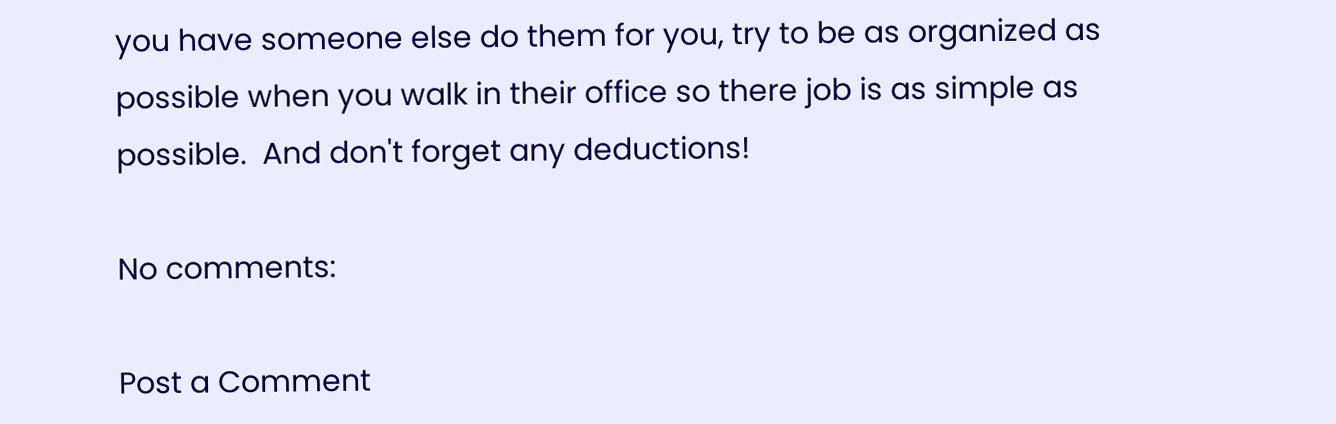you have someone else do them for you, try to be as organized as possible when you walk in their office so there job is as simple as possible.  And don't forget any deductions!

No comments:

Post a Comment